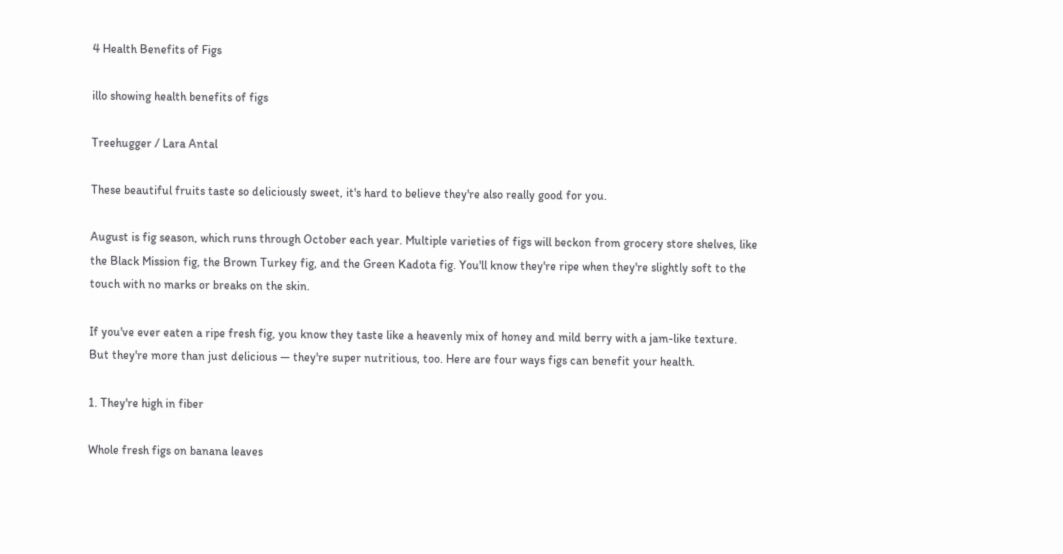4 Health Benefits of Figs

illo showing health benefits of figs

Treehugger / Lara Antal

These beautiful fruits taste so deliciously sweet, it's hard to believe they're also really good for you.

August is fig season, which runs through October each year. Multiple varieties of figs will beckon from grocery store shelves, like the Black Mission fig, the Brown Turkey fig, and the Green Kadota fig. You'll know they're ripe when they're slightly soft to the touch with no marks or breaks on the skin.

If you've ever eaten a ripe fresh fig, you know they taste like a heavenly mix of honey and mild berry with a jam-like texture. But they're more than just delicious — they're super nutritious, too. Here are four ways figs can benefit your health.

1. They're high in fiber

Whole fresh figs on banana leaves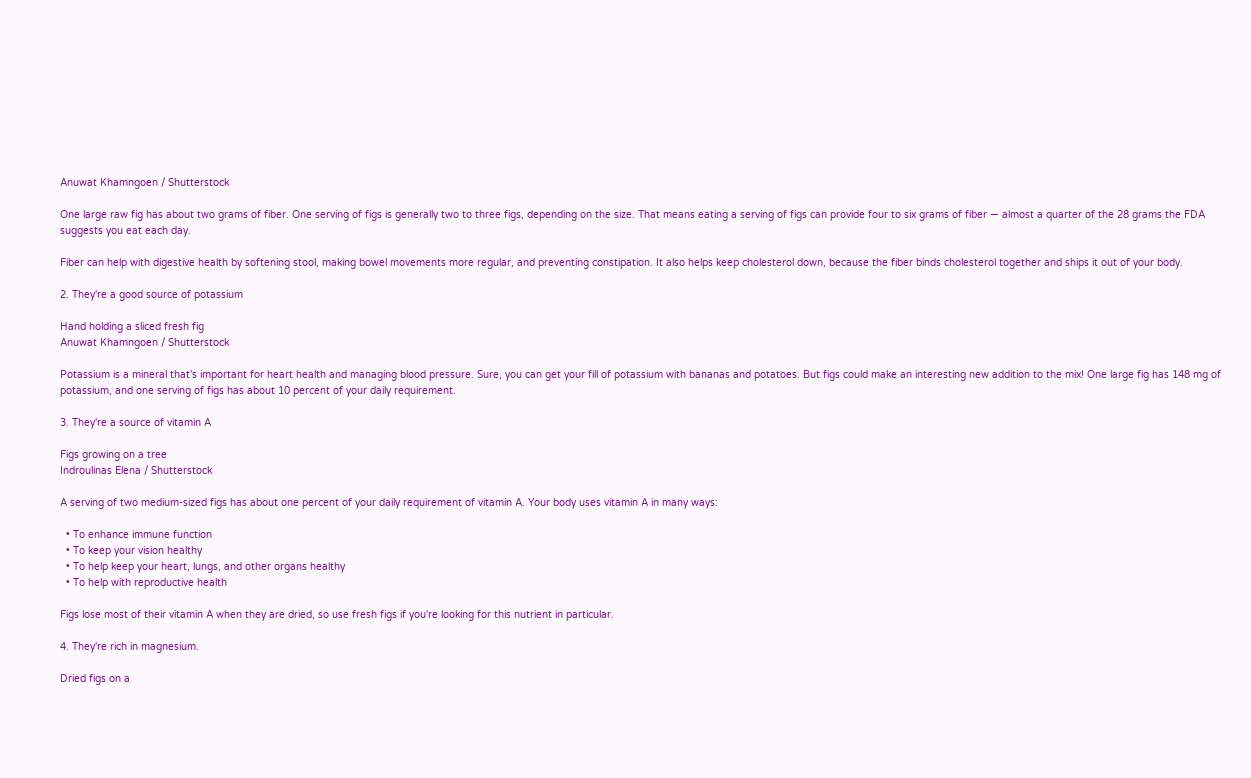Anuwat Khamngoen / Shutterstock

One large raw fig has about two grams of fiber. One serving of figs is generally two to three figs, depending on the size. That means eating a serving of figs can provide four to six grams of fiber — almost a quarter of the 28 grams the FDA suggests you eat each day.

Fiber can help with digestive health by softening stool, making bowel movements more regular, and preventing constipation. It also helps keep cholesterol down, because the fiber binds cholesterol together and ships it out of your body.

2. They're a good source of potassium

Hand holding a sliced fresh fig
Anuwat Khamngoen / Shutterstock

Potassium is a mineral that's important for heart health and managing blood pressure. Sure, you can get your fill of potassium with bananas and potatoes. But figs could make an interesting new addition to the mix! One large fig has 148 mg of potassium, and one serving of figs has about 10 percent of your daily requirement.

3. They're a source of vitamin A

Figs growing on a tree
Indroulinas Elena / Shutterstock

A serving of two medium-sized figs has about one percent of your daily requirement of vitamin A. Your body uses vitamin A in many ways:

  • To enhance immune function
  • To keep your vision healthy
  • To help keep your heart, lungs, and other organs healthy
  • To help with reproductive health

Figs lose most of their vitamin A when they are dried, so use fresh figs if you're looking for this nutrient in particular.

4. They're rich in magnesium.

Dried figs on a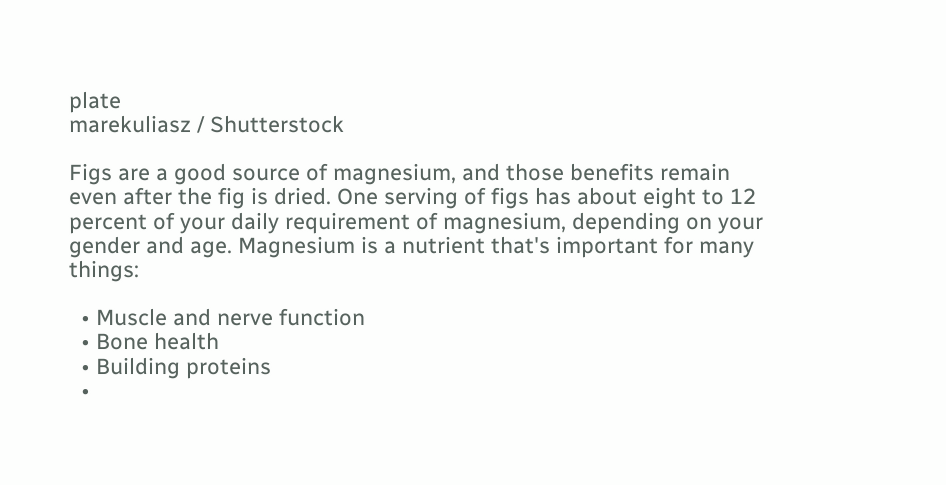plate
marekuliasz / Shutterstock

Figs are a good source of magnesium, and those benefits remain even after the fig is dried. One serving of figs has about eight to 12 percent of your daily requirement of magnesium, depending on your gender and age. Magnesium is a nutrient that's important for many things:

  • Muscle and nerve function
  • Bone health
  • Building proteins
  •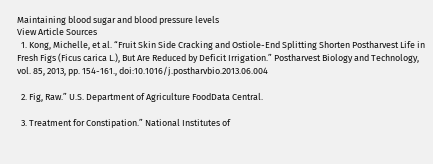Maintaining blood sugar and blood pressure levels
View Article Sources
  1. Kong, Michelle, et al. “Fruit Skin Side Cracking and Ostiole-End Splitting Shorten Postharvest Life in Fresh Figs (Ficus carica L.), But Are Reduced by Deficit Irrigation.” Postharvest Biology and Technology, vol. 85, 2013, pp. 154-161., doi:10.1016/j.postharvbio.2013.06.004

  2. Fig, Raw.” U.S. Department of Agriculture FoodData Central.

  3. Treatment for Constipation.” National Institutes of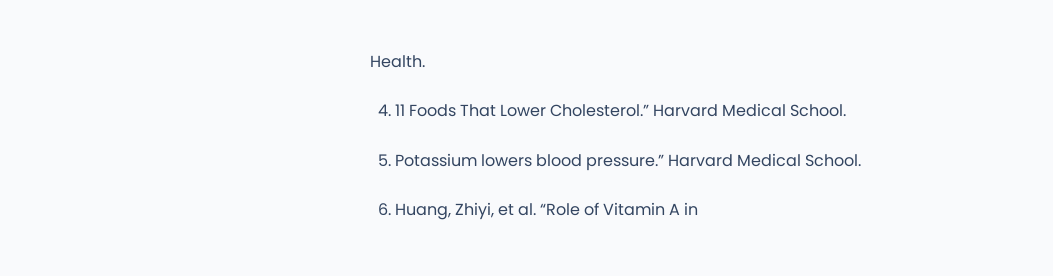Health.

  4. 11 Foods That Lower Cholesterol.” Harvard Medical School.

  5. Potassium lowers blood pressure.” Harvard Medical School.

  6. Huang, Zhiyi, et al. “Role of Vitamin A in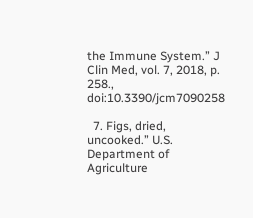the Immune System.” J Clin Med, vol. 7, 2018, p. 258., doi:10.3390/jcm7090258

  7. Figs, dried, uncooked.” U.S. Department of Agriculture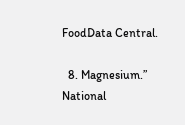FoodData Central.

  8. Magnesium.” National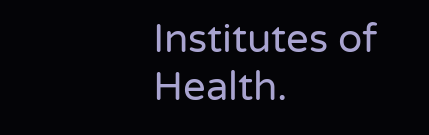Institutes of Health.